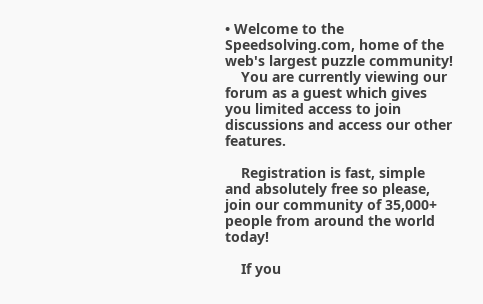• Welcome to the Speedsolving.com, home of the web's largest puzzle community!
    You are currently viewing our forum as a guest which gives you limited access to join discussions and access our other features.

    Registration is fast, simple and absolutely free so please, join our community of 35,000+ people from around the world today!

    If you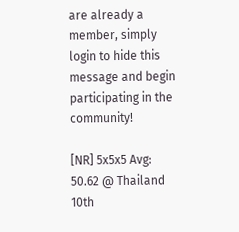are already a member, simply login to hide this message and begin participating in the community!

[NR] 5x5x5 Avg: 50.62 @ Thailand 10th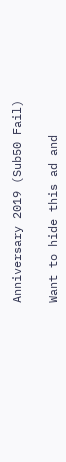Anniversary 2019 (Sub50 Fail)

Want to hide this ad and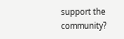support the community?